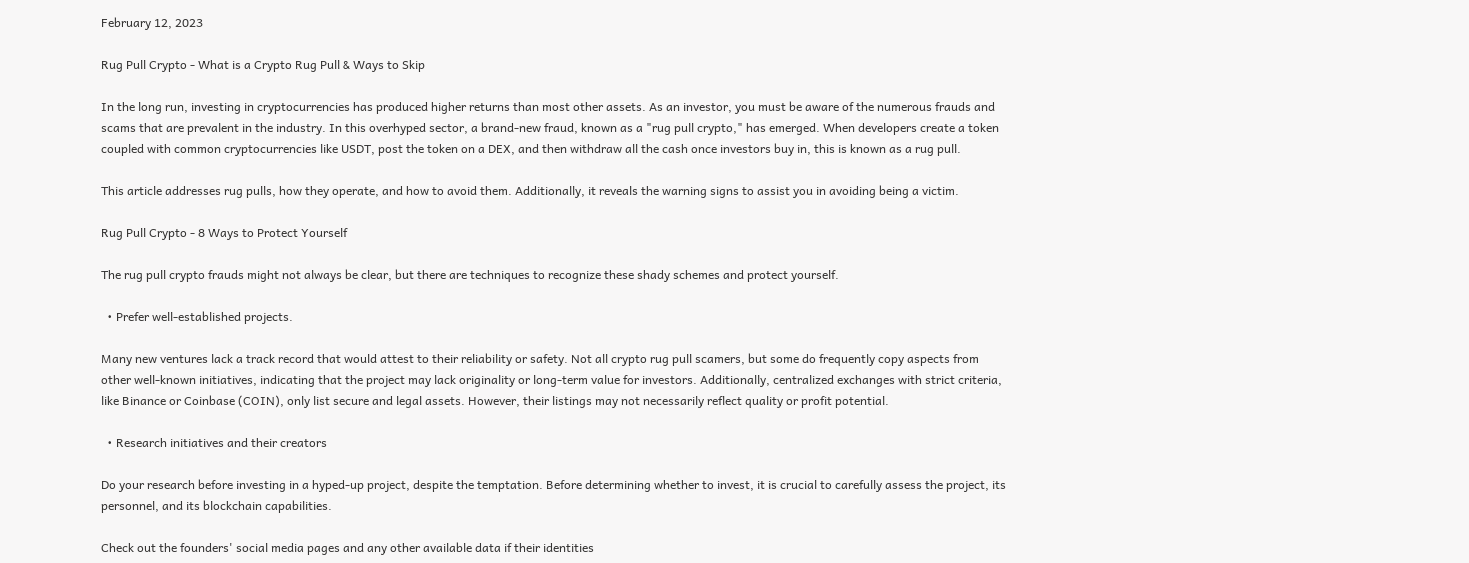February 12, 2023

Rug Pull Crypto - What is a Crypto Rug Pull & Ways to Skip

In the long run, investing in cryptocurrencies has produced higher returns than most other assets. As an investor, you must be aware of the numerous frauds and scams that are prevalent in the industry. In this overhyped sector, a brand-new fraud, known as a "rug pull crypto," has emerged. When developers create a token coupled with common cryptocurrencies like USDT, post the token on a DEX, and then withdraw all the cash once investors buy in, this is known as a rug pull.

This article addresses rug pulls, how they operate, and how to avoid them. Additionally, it reveals the warning signs to assist you in avoiding being a victim.

Rug Pull Crypto - 8 Ways to Protect Yourself

The rug pull crypto frauds might not always be clear, but there are techniques to recognize these shady schemes and protect yourself.

  • Prefer well-established projects.

Many new ventures lack a track record that would attest to their reliability or safety. Not all crypto rug pull scamers, but some do frequently copy aspects from other well-known initiatives, indicating that the project may lack originality or long-term value for investors. Additionally, centralized exchanges with strict criteria, like Binance or Coinbase (COIN), only list secure and legal assets. However, their listings may not necessarily reflect quality or profit potential.

  • Research initiatives and their creators

Do your research before investing in a hyped-up project, despite the temptation. Before determining whether to invest, it is crucial to carefully assess the project, its personnel, and its blockchain capabilities.

Check out the founders' social media pages and any other available data if their identities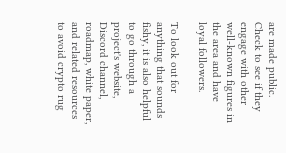are made public. Check to see if they engage with other well-known figures in the area and have loyal followers.

To look out for anything that sounds fishy, it is also helpful to go through a project's website, Discord channel, roadmap, white paper, and related resources to avoid crypto rug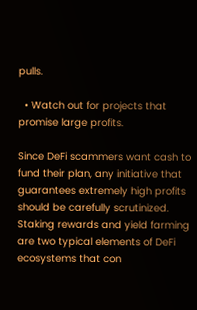pulls.

  • Watch out for projects that promise large profits.

Since DeFi scammers want cash to fund their plan, any initiative that guarantees extremely high profits should be carefully scrutinized. Staking rewards and yield farming are two typical elements of DeFi ecosystems that con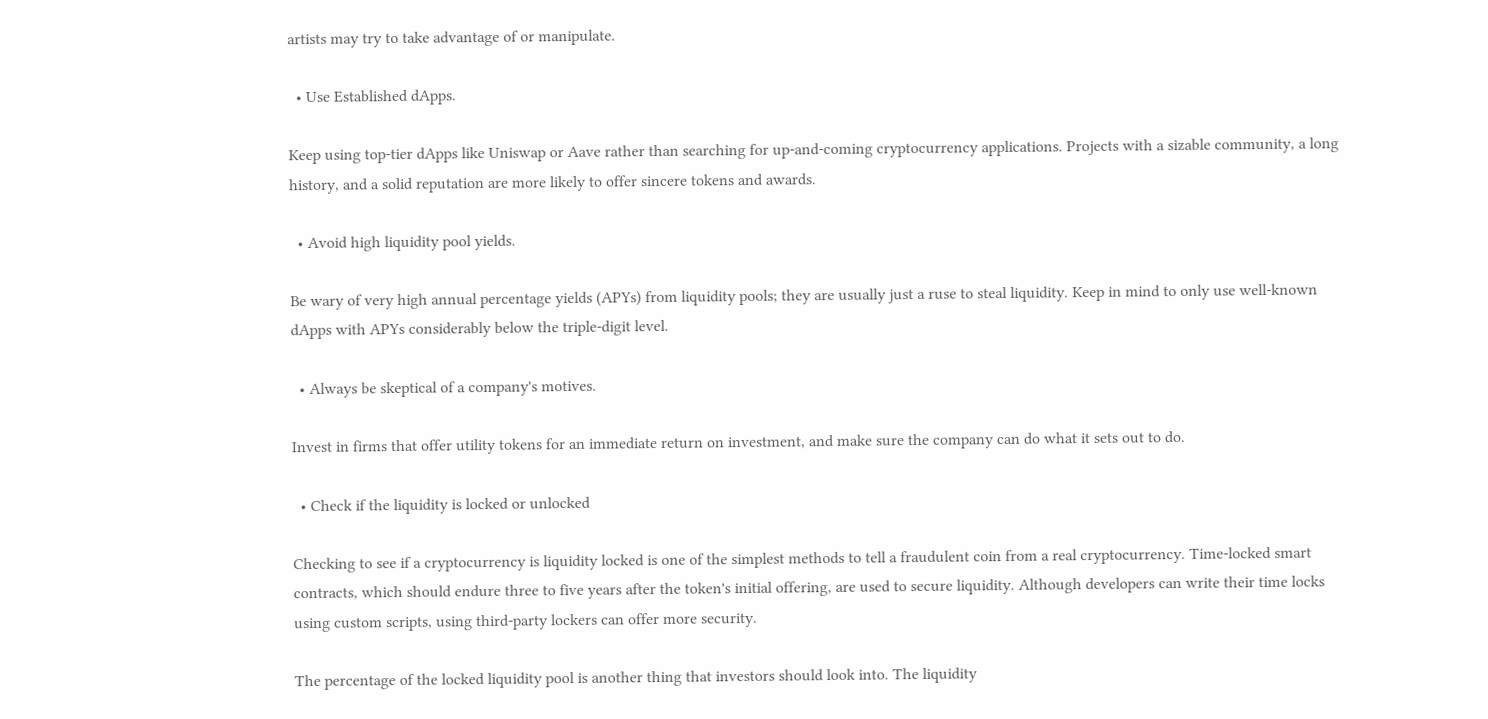artists may try to take advantage of or manipulate.

  • Use Established dApps.

Keep using top-tier dApps like Uniswap or Aave rather than searching for up-and-coming cryptocurrency applications. Projects with a sizable community, a long history, and a solid reputation are more likely to offer sincere tokens and awards.

  • Avoid high liquidity pool yields.

Be wary of very high annual percentage yields (APYs) from liquidity pools; they are usually just a ruse to steal liquidity. Keep in mind to only use well-known dApps with APYs considerably below the triple-digit level.

  • Always be skeptical of a company's motives.

Invest in firms that offer utility tokens for an immediate return on investment, and make sure the company can do what it sets out to do.

  • Check if the liquidity is locked or unlocked

Checking to see if a cryptocurrency is liquidity locked is one of the simplest methods to tell a fraudulent coin from a real cryptocurrency. Time-locked smart contracts, which should endure three to five years after the token's initial offering, are used to secure liquidity. Although developers can write their time locks using custom scripts, using third-party lockers can offer more security.

The percentage of the locked liquidity pool is another thing that investors should look into. The liquidity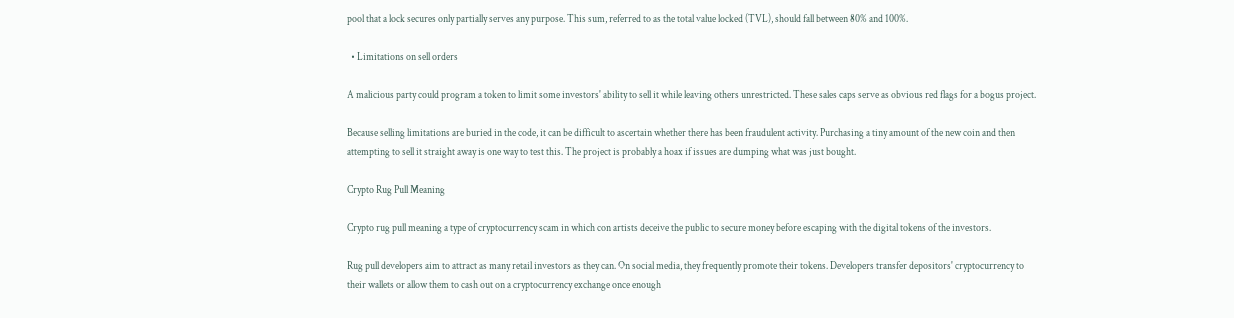pool that a lock secures only partially serves any purpose. This sum, referred to as the total value locked (TVL), should fall between 80% and 100%.

  • Limitations on sell orders

A malicious party could program a token to limit some investors' ability to sell it while leaving others unrestricted. These sales caps serve as obvious red flags for a bogus project.

Because selling limitations are buried in the code, it can be difficult to ascertain whether there has been fraudulent activity. Purchasing a tiny amount of the new coin and then attempting to sell it straight away is one way to test this. The project is probably a hoax if issues are dumping what was just bought.

Crypto Rug Pull Meaning

Crypto rug pull meaning a type of cryptocurrency scam in which con artists deceive the public to secure money before escaping with the digital tokens of the investors.

Rug pull developers aim to attract as many retail investors as they can. On social media, they frequently promote their tokens. Developers transfer depositors' cryptocurrency to their wallets or allow them to cash out on a cryptocurrency exchange once enough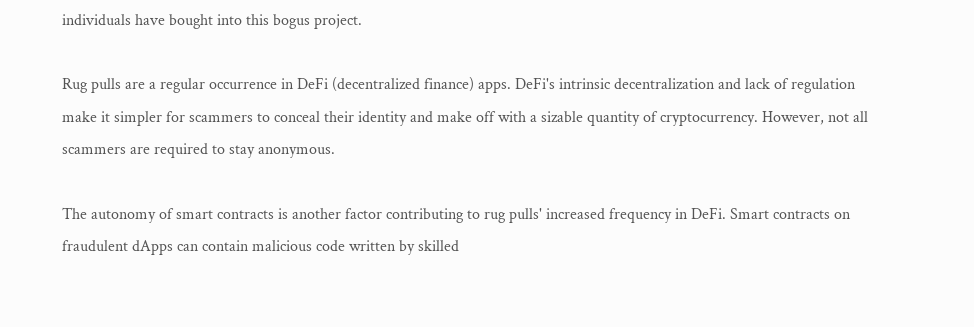individuals have bought into this bogus project.

Rug pulls are a regular occurrence in DeFi (decentralized finance) apps. DeFi's intrinsic decentralization and lack of regulation make it simpler for scammers to conceal their identity and make off with a sizable quantity of cryptocurrency. However, not all scammers are required to stay anonymous.

The autonomy of smart contracts is another factor contributing to rug pulls' increased frequency in DeFi. Smart contracts on fraudulent dApps can contain malicious code written by skilled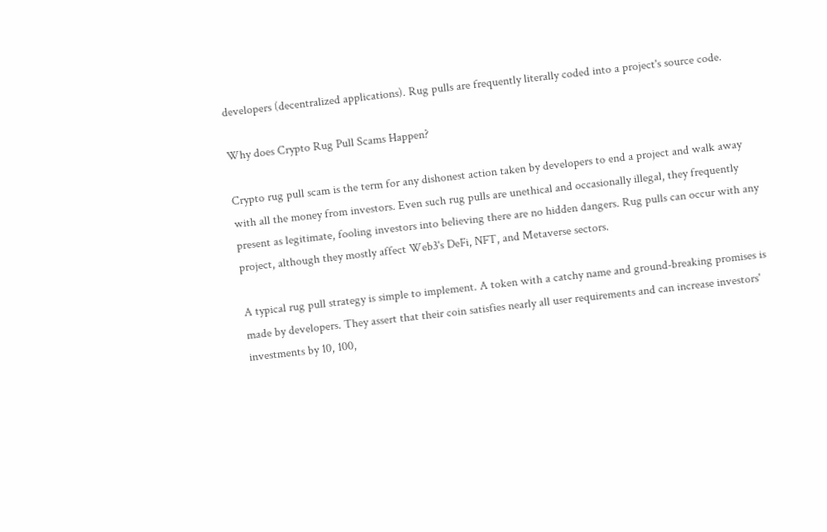developers (decentralized applications). Rug pulls are frequently literally coded into a project's source code.

Why does Crypto Rug Pull Scams Happen?

Crypto rug pull scam is the term for any dishonest action taken by developers to end a project and walk away with all the money from investors. Even such rug pulls are unethical and occasionally illegal, they frequently present as legitimate, fooling investors into believing there are no hidden dangers. Rug pulls can occur with any project, although they mostly affect Web3's DeFi, NFT, and Metaverse sectors.

A typical rug pull strategy is simple to implement. A token with a catchy name and ground-breaking promises is made by developers. They assert that their coin satisfies nearly all user requirements and can increase investors' investments by 10, 100,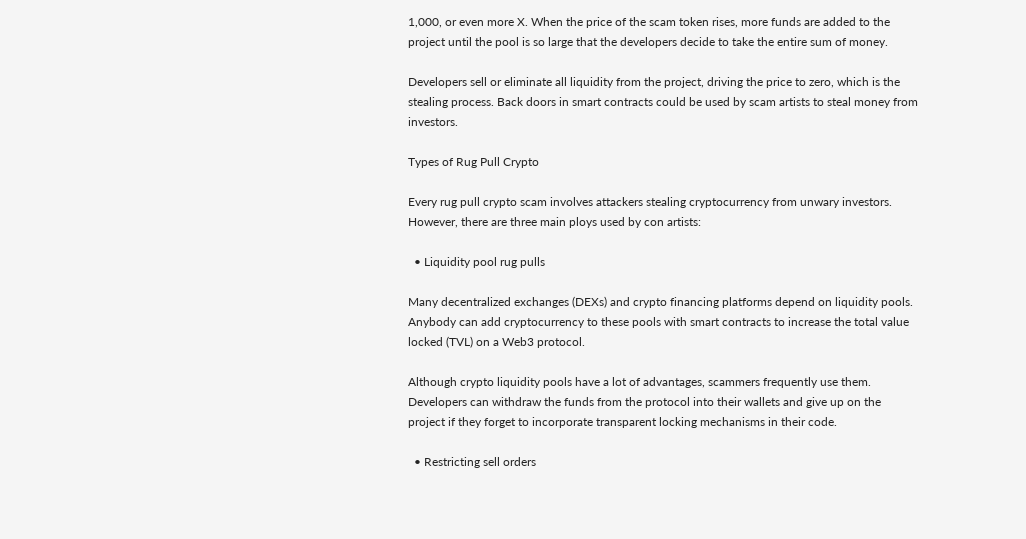1,000, or even more X. When the price of the scam token rises, more funds are added to the project until the pool is so large that the developers decide to take the entire sum of money.

Developers sell or eliminate all liquidity from the project, driving the price to zero, which is the stealing process. Back doors in smart contracts could be used by scam artists to steal money from investors.

Types of Rug Pull Crypto

Every rug pull crypto scam involves attackers stealing cryptocurrency from unwary investors. However, there are three main ploys used by con artists:

  • Liquidity pool rug pulls

Many decentralized exchanges (DEXs) and crypto financing platforms depend on liquidity pools. Anybody can add cryptocurrency to these pools with smart contracts to increase the total value locked (TVL) on a Web3 protocol.

Although crypto liquidity pools have a lot of advantages, scammers frequently use them. Developers can withdraw the funds from the protocol into their wallets and give up on the project if they forget to incorporate transparent locking mechanisms in their code.

  • Restricting sell orders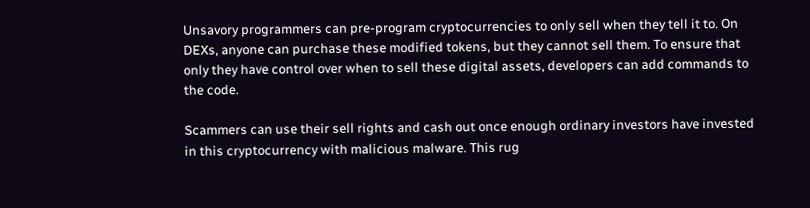Unsavory programmers can pre-program cryptocurrencies to only sell when they tell it to. On DEXs, anyone can purchase these modified tokens, but they cannot sell them. To ensure that only they have control over when to sell these digital assets, developers can add commands to the code.

Scammers can use their sell rights and cash out once enough ordinary investors have invested in this cryptocurrency with malicious malware. This rug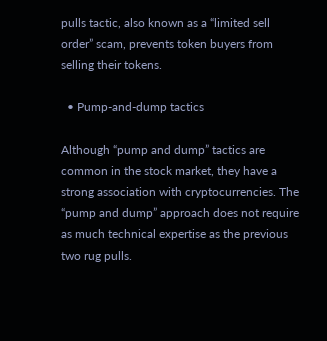pulls tactic, also known as a “limited sell order” scam, prevents token buyers from selling their tokens.

  • Pump-and-dump tactics

Although “pump and dump” tactics are common in the stock market, they have a strong association with cryptocurrencies. The “pump and dump” approach does not require as much technical expertise as the previous two rug pulls.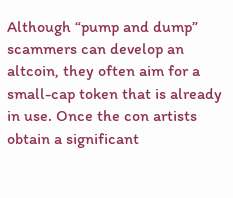Although “pump and dump” scammers can develop an altcoin, they often aim for a small-cap token that is already in use. Once the con artists obtain a significant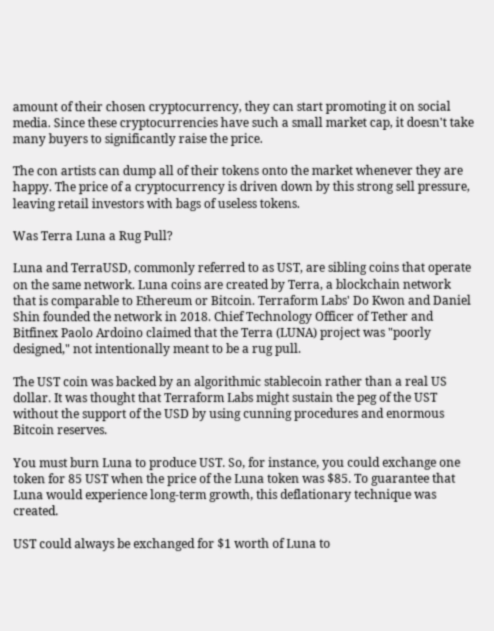amount of their chosen cryptocurrency, they can start promoting it on social media. Since these cryptocurrencies have such a small market cap, it doesn't take many buyers to significantly raise the price.

The con artists can dump all of their tokens onto the market whenever they are happy. The price of a cryptocurrency is driven down by this strong sell pressure, leaving retail investors with bags of useless tokens.

Was Terra Luna a Rug Pull?

Luna and TerraUSD, commonly referred to as UST, are sibling coins that operate on the same network. Luna coins are created by Terra, a blockchain network that is comparable to Ethereum or Bitcoin. Terraform Labs' Do Kwon and Daniel Shin founded the network in 2018. Chief Technology Officer of Tether and Bitfinex Paolo Ardoino claimed that the Terra (LUNA) project was "poorly designed," not intentionally meant to be a rug pull.

The UST coin was backed by an algorithmic stablecoin rather than a real US dollar. It was thought that Terraform Labs might sustain the peg of the UST without the support of the USD by using cunning procedures and enormous Bitcoin reserves.

You must burn Luna to produce UST. So, for instance, you could exchange one token for 85 UST when the price of the Luna token was $85. To guarantee that Luna would experience long-term growth, this deflationary technique was created.

UST could always be exchanged for $1 worth of Luna to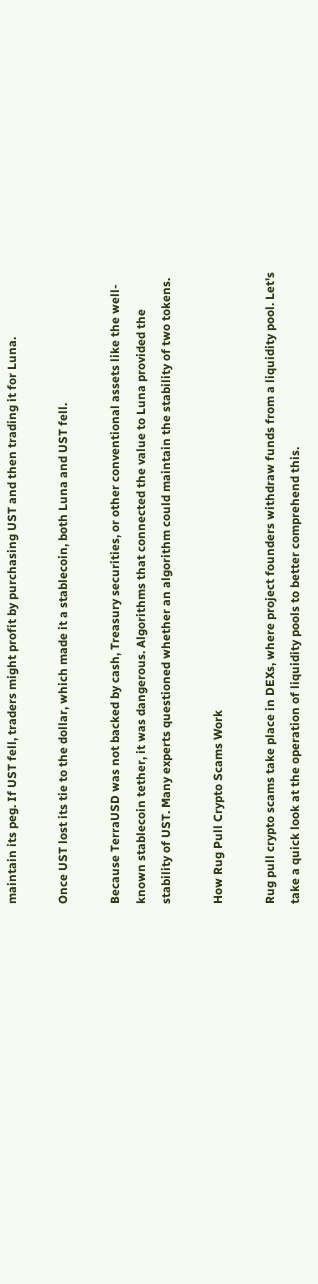maintain its peg. If UST fell, traders might profit by purchasing UST and then trading it for Luna.

Once UST lost its tie to the dollar, which made it a stablecoin, both Luna and UST fell.

Because TerraUSD was not backed by cash, Treasury securities, or other conventional assets like the well-known stablecoin tether, it was dangerous. Algorithms that connected the value to Luna provided the stability of UST. Many experts questioned whether an algorithm could maintain the stability of two tokens.

How Rug Pull Crypto Scams Work

Rug pull crypto scams take place in DEXs, where project founders withdraw funds from a liquidity pool. Let's take a quick look at the operation of liquidity pools to better comprehend this.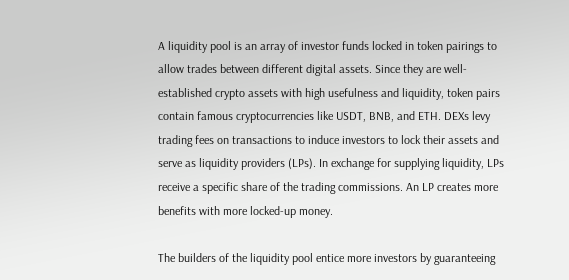A liquidity pool is an array of investor funds locked in token pairings to allow trades between different digital assets. Since they are well-established crypto assets with high usefulness and liquidity, token pairs contain famous cryptocurrencies like USDT, BNB, and ETH. DEXs levy trading fees on transactions to induce investors to lock their assets and serve as liquidity providers (LPs). In exchange for supplying liquidity, LPs receive a specific share of the trading commissions. An LP creates more benefits with more locked-up money.

The builders of the liquidity pool entice more investors by guaranteeing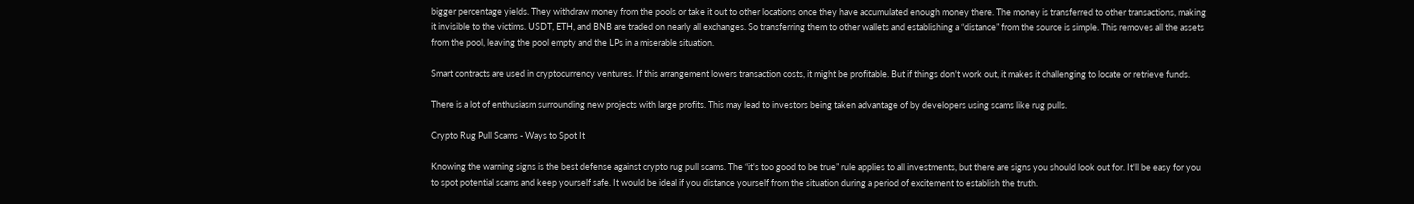bigger percentage yields. They withdraw money from the pools or take it out to other locations once they have accumulated enough money there. The money is transferred to other transactions, making it invisible to the victims. USDT, ETH, and BNB are traded on nearly all exchanges. So transferring them to other wallets and establishing a “distance” from the source is simple. This removes all the assets from the pool, leaving the pool empty and the LPs in a miserable situation.

Smart contracts are used in cryptocurrency ventures. If this arrangement lowers transaction costs, it might be profitable. But if things don't work out, it makes it challenging to locate or retrieve funds.

There is a lot of enthusiasm surrounding new projects with large profits. This may lead to investors being taken advantage of by developers using scams like rug pulls.

Crypto Rug Pull Scams - Ways to Spot It

Knowing the warning signs is the best defense against crypto rug pull scams. The “it's too good to be true” rule applies to all investments, but there are signs you should look out for. It'll be easy for you to spot potential scams and keep yourself safe. It would be ideal if you distance yourself from the situation during a period of excitement to establish the truth.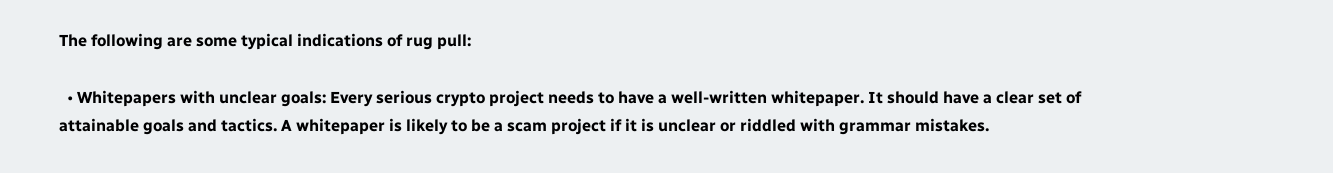The following are some typical indications of rug pull:

  • Whitepapers with unclear goals: Every serious crypto project needs to have a well-written whitepaper. It should have a clear set of attainable goals and tactics. A whitepaper is likely to be a scam project if it is unclear or riddled with grammar mistakes.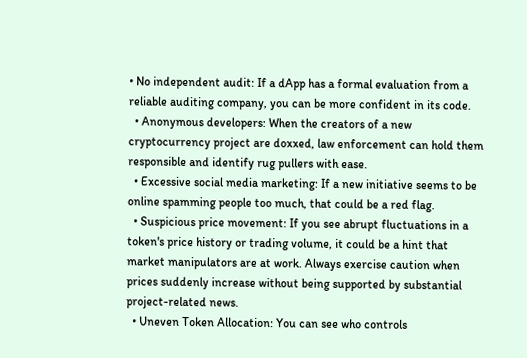• No independent audit: If a dApp has a formal evaluation from a reliable auditing company, you can be more confident in its code.
  • Anonymous developers: When the creators of a new cryptocurrency project are doxxed, law enforcement can hold them responsible and identify rug pullers with ease.
  • Excessive social media marketing: If a new initiative seems to be online spamming people too much, that could be a red flag.
  • Suspicious price movement: If you see abrupt fluctuations in a token's price history or trading volume, it could be a hint that market manipulators are at work. Always exercise caution when prices suddenly increase without being supported by substantial project-related news.
  • Uneven Token Allocation: You can see who controls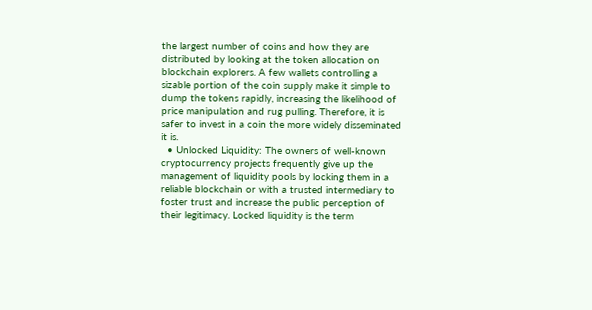the largest number of coins and how they are distributed by looking at the token allocation on blockchain explorers. A few wallets controlling a sizable portion of the coin supply make it simple to dump the tokens rapidly, increasing the likelihood of price manipulation and rug pulling. Therefore, it is safer to invest in a coin the more widely disseminated it is.
  • Unlocked Liquidity: The owners of well-known cryptocurrency projects frequently give up the management of liquidity pools by locking them in a reliable blockchain or with a trusted intermediary to foster trust and increase the public perception of their legitimacy. Locked liquidity is the term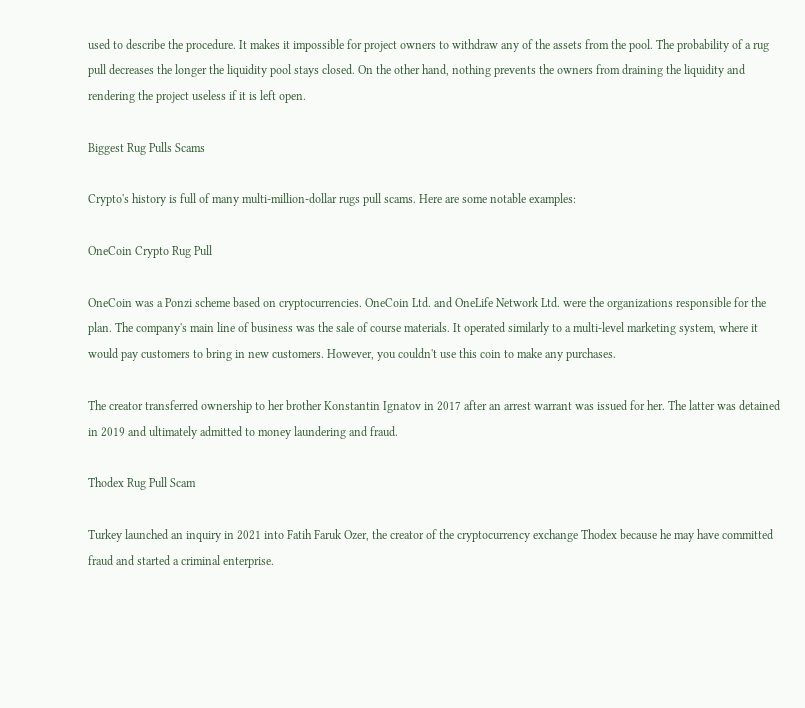used to describe the procedure. It makes it impossible for project owners to withdraw any of the assets from the pool. The probability of a rug pull decreases the longer the liquidity pool stays closed. On the other hand, nothing prevents the owners from draining the liquidity and rendering the project useless if it is left open.

Biggest Rug Pulls Scams

Crypto's history is full of many multi-million-dollar rugs pull scams. Here are some notable examples:

OneCoin Crypto Rug Pull

OneCoin was a Ponzi scheme based on cryptocurrencies. OneCoin Ltd. and OneLife Network Ltd. were the organizations responsible for the plan. The company's main line of business was the sale of course materials. It operated similarly to a multi-level marketing system, where it would pay customers to bring in new customers. However, you couldn't use this coin to make any purchases.

The creator transferred ownership to her brother Konstantin Ignatov in 2017 after an arrest warrant was issued for her. The latter was detained in 2019 and ultimately admitted to money laundering and fraud.

Thodex Rug Pull Scam

Turkey launched an inquiry in 2021 into Fatih Faruk Ozer, the creator of the cryptocurrency exchange Thodex because he may have committed fraud and started a criminal enterprise.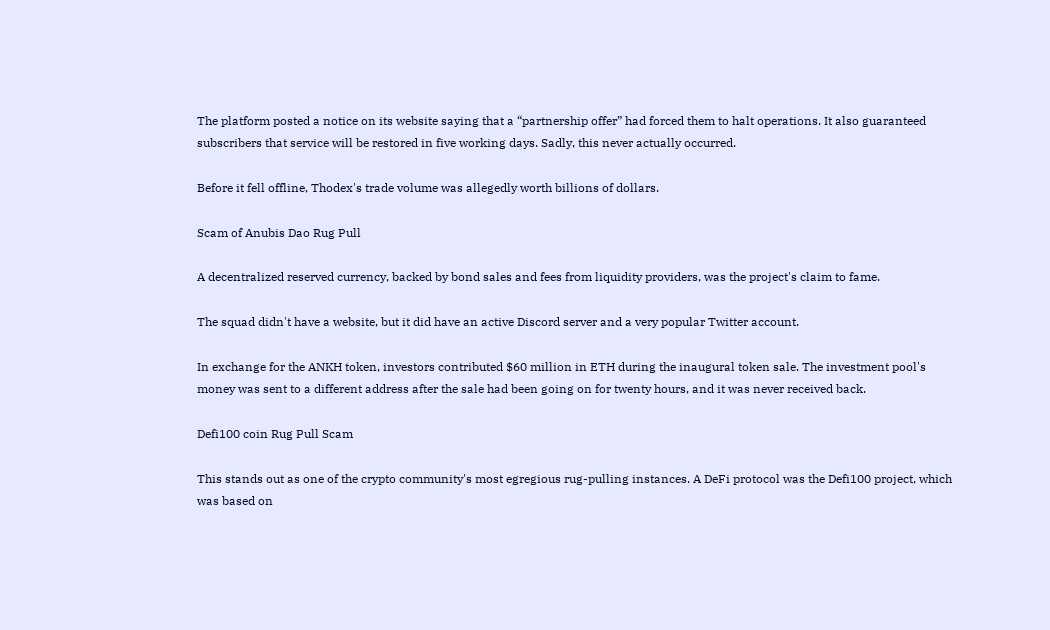The platform posted a notice on its website saying that a “partnership offer” had forced them to halt operations. It also guaranteed subscribers that service will be restored in five working days. Sadly, this never actually occurred.

Before it fell offline, Thodex's trade volume was allegedly worth billions of dollars.

Scam of Anubis Dao Rug Pull

A decentralized reserved currency, backed by bond sales and fees from liquidity providers, was the project's claim to fame.

The squad didn't have a website, but it did have an active Discord server and a very popular Twitter account.

In exchange for the ANKH token, investors contributed $60 million in ETH during the inaugural token sale. The investment pool's money was sent to a different address after the sale had been going on for twenty hours, and it was never received back.

Defi100 coin Rug Pull Scam

This stands out as one of the crypto community's most egregious rug-pulling instances. A DeFi protocol was the Defi100 project, which was based on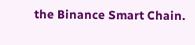the Binance Smart Chain.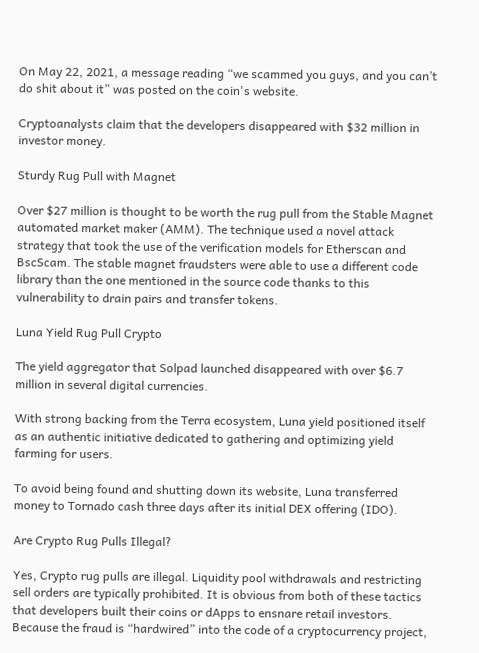On May 22, 2021, a message reading “we scammed you guys, and you can’t do shit about it” was posted on the coin's website.

Cryptoanalysts claim that the developers disappeared with $32 million in investor money.

Sturdy Rug Pull with Magnet

Over $27 million is thought to be worth the rug pull from the Stable Magnet automated market maker (AMM). The technique used a novel attack strategy that took the use of the verification models for Etherscan and BscScam. The stable magnet fraudsters were able to use a different code library than the one mentioned in the source code thanks to this vulnerability to drain pairs and transfer tokens.

Luna Yield Rug Pull Crypto

The yield aggregator that Solpad launched disappeared with over $6.7 million in several digital currencies.

With strong backing from the Terra ecosystem, Luna yield positioned itself as an authentic initiative dedicated to gathering and optimizing yield farming for users.

To avoid being found and shutting down its website, Luna transferred money to Tornado cash three days after its initial DEX offering (IDO).

Are Crypto Rug Pulls Illegal?

Yes, Crypto rug pulls are illegal. Liquidity pool withdrawals and restricting sell orders are typically prohibited. It is obvious from both of these tactics that developers built their coins or dApps to ensnare retail investors. Because the fraud is “hardwired” into the code of a cryptocurrency project,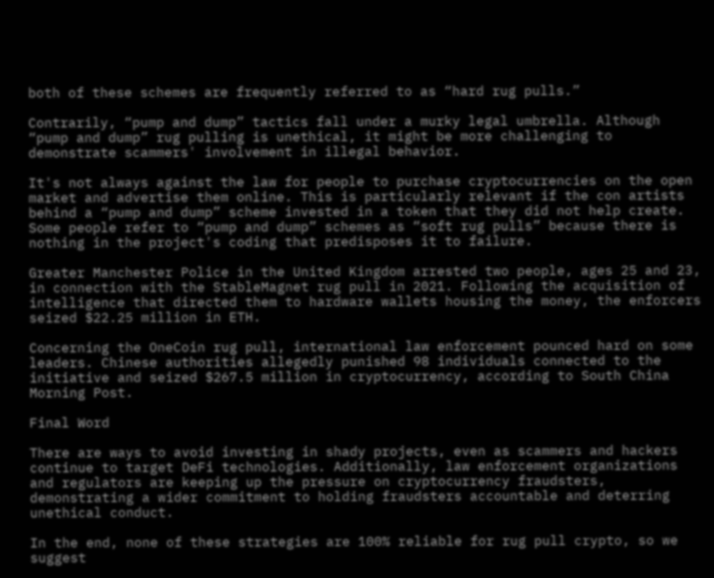both of these schemes are frequently referred to as “hard rug pulls.”

Contrarily, “pump and dump” tactics fall under a murky legal umbrella. Although “pump and dump” rug pulling is unethical, it might be more challenging to demonstrate scammers' involvement in illegal behavior.

It's not always against the law for people to purchase cryptocurrencies on the open market and advertise them online. This is particularly relevant if the con artists behind a “pump and dump” scheme invested in a token that they did not help create. Some people refer to “pump and dump” schemes as “soft rug pulls” because there is nothing in the project's coding that predisposes it to failure.

Greater Manchester Police in the United Kingdom arrested two people, ages 25 and 23, in connection with the StableMagnet rug pull in 2021. Following the acquisition of intelligence that directed them to hardware wallets housing the money, the enforcers seized $22.25 million in ETH.

Concerning the OneCoin rug pull, international law enforcement pounced hard on some leaders. Chinese authorities allegedly punished 98 individuals connected to the initiative and seized $267.5 million in cryptocurrency, according to South China Morning Post.

Final Word

There are ways to avoid investing in shady projects, even as scammers and hackers continue to target DeFi technologies. Additionally, law enforcement organizations and regulators are keeping up the pressure on cryptocurrency fraudsters, demonstrating a wider commitment to holding fraudsters accountable and deterring unethical conduct.

In the end, none of these strategies are 100% reliable for rug pull crypto, so we suggest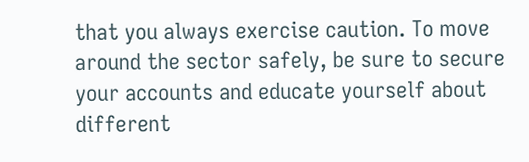that you always exercise caution. To move around the sector safely, be sure to secure your accounts and educate yourself about different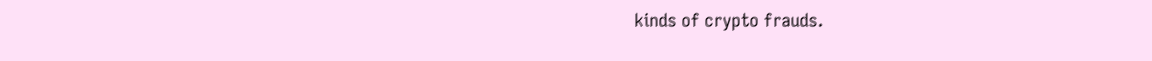kinds of crypto frauds.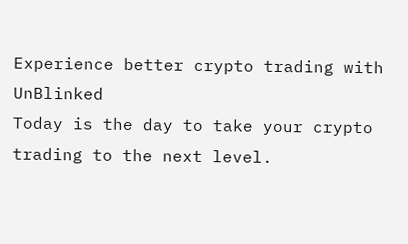Experience better crypto trading with UnBlinked
Today is the day to take your crypto trading to the next level.